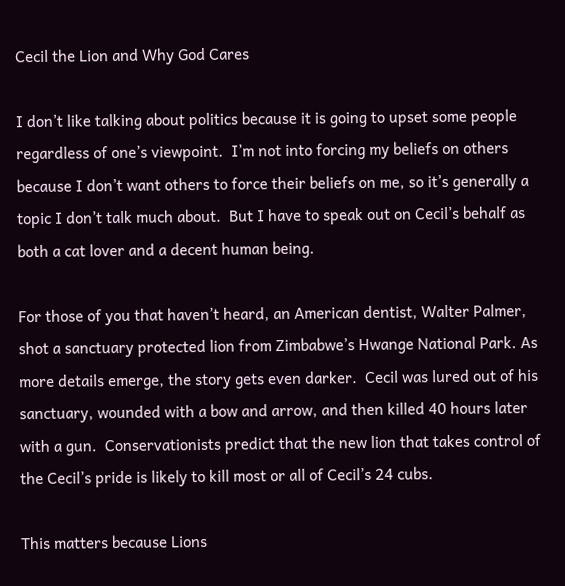Cecil the Lion and Why God Cares

I don’t like talking about politics because it is going to upset some people regardless of one’s viewpoint.  I’m not into forcing my beliefs on others because I don’t want others to force their beliefs on me, so it’s generally a topic I don’t talk much about.  But I have to speak out on Cecil’s behalf as both a cat lover and a decent human being.

For those of you that haven’t heard, an American dentist, Walter Palmer, shot a sanctuary protected lion from Zimbabwe’s Hwange National Park. As more details emerge, the story gets even darker.  Cecil was lured out of his sanctuary, wounded with a bow and arrow, and then killed 40 hours later with a gun.  Conservationists predict that the new lion that takes control of the Cecil’s pride is likely to kill most or all of Cecil’s 24 cubs.

This matters because Lions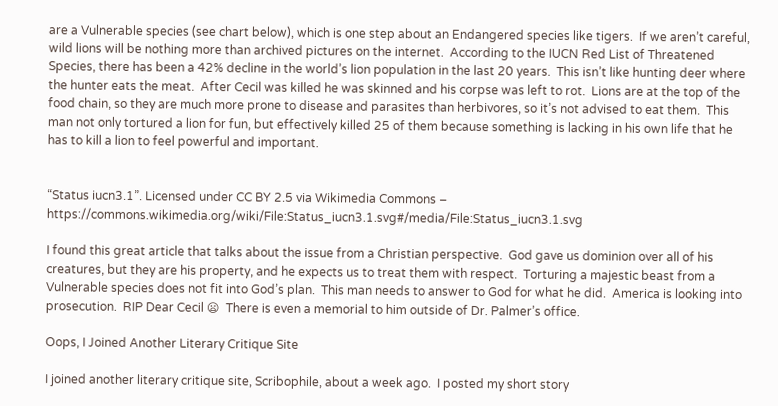are a Vulnerable species (see chart below), which is one step about an Endangered species like tigers.  If we aren’t careful, wild lions will be nothing more than archived pictures on the internet.  According to the IUCN Red List of Threatened Species, there has been a 42% decline in the world’s lion population in the last 20 years.  This isn’t like hunting deer where the hunter eats the meat.  After Cecil was killed he was skinned and his corpse was left to rot.  Lions are at the top of the food chain, so they are much more prone to disease and parasites than herbivores, so it’s not advised to eat them.  This man not only tortured a lion for fun, but effectively killed 25 of them because something is lacking in his own life that he has to kill a lion to feel powerful and important.


“Status iucn3.1”. Licensed under CC BY 2.5 via Wikimedia Commons – https://commons.wikimedia.org/wiki/File:Status_iucn3.1.svg#/media/File:Status_iucn3.1.svg

I found this great article that talks about the issue from a Christian perspective.  God gave us dominion over all of his creatures, but they are his property, and he expects us to treat them with respect.  Torturing a majestic beast from a Vulnerable species does not fit into God’s plan.  This man needs to answer to God for what he did.  America is looking into prosecution.  RIP Dear Cecil 😦  There is even a memorial to him outside of Dr. Palmer’s office.

Oops, I Joined Another Literary Critique Site

I joined another literary critique site, Scribophile, about a week ago.  I posted my short story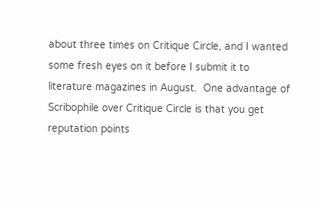about three times on Critique Circle, and I wanted some fresh eyes on it before I submit it to literature magazines in August.  One advantage of Scribophile over Critique Circle is that you get reputation points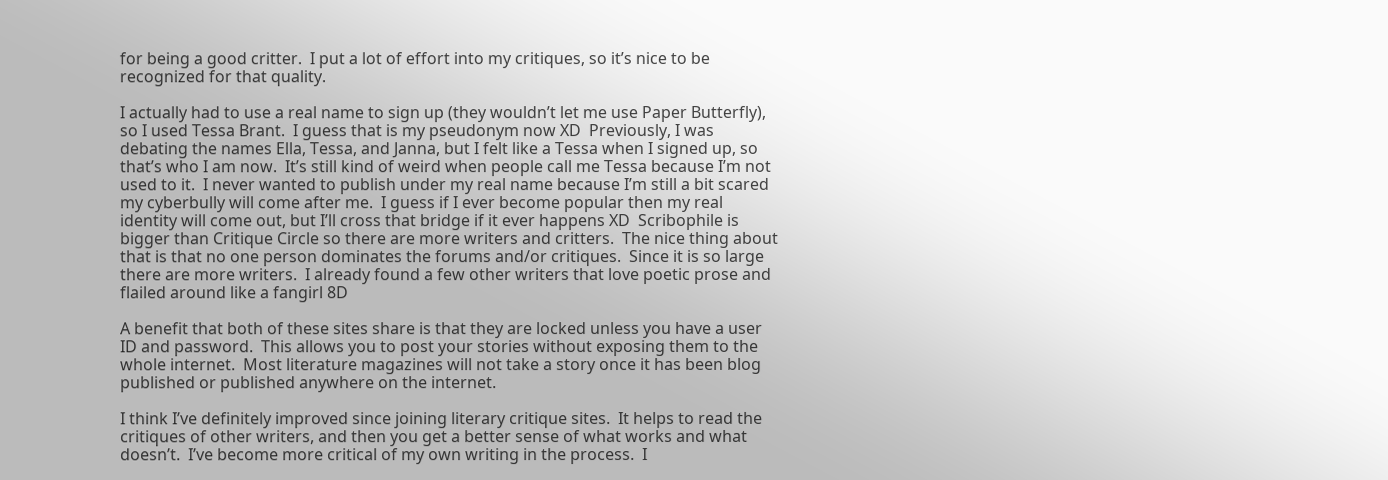for being a good critter.  I put a lot of effort into my critiques, so it’s nice to be recognized for that quality.

I actually had to use a real name to sign up (they wouldn’t let me use Paper Butterfly), so I used Tessa Brant.  I guess that is my pseudonym now XD  Previously, I was debating the names Ella, Tessa, and Janna, but I felt like a Tessa when I signed up, so that’s who I am now.  It’s still kind of weird when people call me Tessa because I’m not used to it.  I never wanted to publish under my real name because I’m still a bit scared my cyberbully will come after me.  I guess if I ever become popular then my real identity will come out, but I’ll cross that bridge if it ever happens XD  Scribophile is bigger than Critique Circle so there are more writers and critters.  The nice thing about that is that no one person dominates the forums and/or critiques.  Since it is so large there are more writers.  I already found a few other writers that love poetic prose and flailed around like a fangirl 8D

A benefit that both of these sites share is that they are locked unless you have a user ID and password.  This allows you to post your stories without exposing them to the whole internet.  Most literature magazines will not take a story once it has been blog published or published anywhere on the internet.

I think I’ve definitely improved since joining literary critique sites.  It helps to read the critiques of other writers, and then you get a better sense of what works and what doesn’t.  I’ve become more critical of my own writing in the process.  I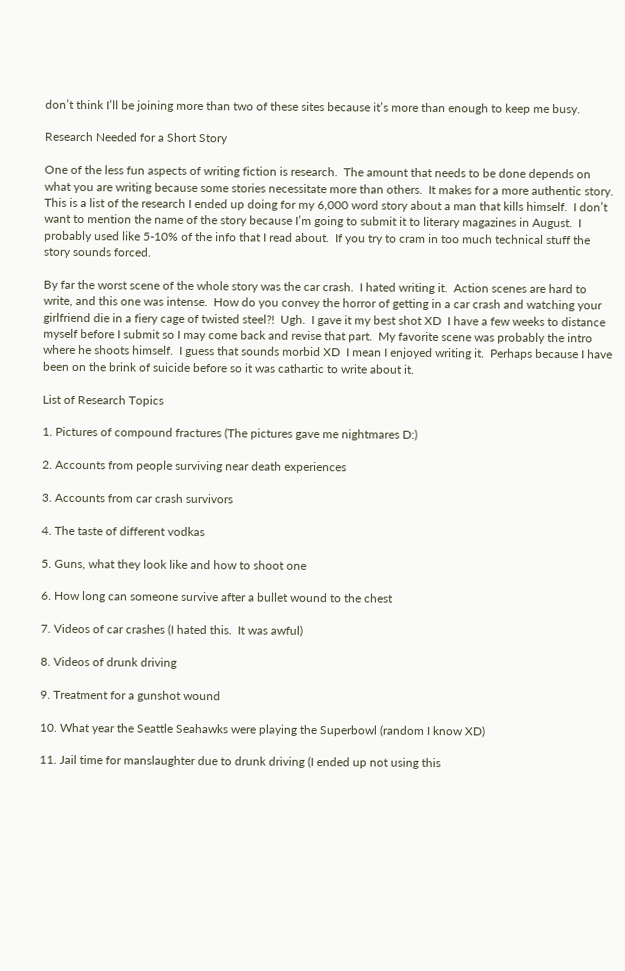don’t think I’ll be joining more than two of these sites because it’s more than enough to keep me busy.

Research Needed for a Short Story

One of the less fun aspects of writing fiction is research.  The amount that needs to be done depends on what you are writing because some stories necessitate more than others.  It makes for a more authentic story.  This is a list of the research I ended up doing for my 6,000 word story about a man that kills himself.  I don’t want to mention the name of the story because I’m going to submit it to literary magazines in August.  I probably used like 5-10% of the info that I read about.  If you try to cram in too much technical stuff the story sounds forced.

By far the worst scene of the whole story was the car crash.  I hated writing it.  Action scenes are hard to write, and this one was intense.  How do you convey the horror of getting in a car crash and watching your girlfriend die in a fiery cage of twisted steel?!  Ugh.  I gave it my best shot XD  I have a few weeks to distance myself before I submit so I may come back and revise that part.  My favorite scene was probably the intro where he shoots himself.  I guess that sounds morbid XD  I mean I enjoyed writing it.  Perhaps because I have been on the brink of suicide before so it was cathartic to write about it.

List of Research Topics

1. Pictures of compound fractures (The pictures gave me nightmares D:)

2. Accounts from people surviving near death experiences

3. Accounts from car crash survivors

4. The taste of different vodkas

5. Guns, what they look like and how to shoot one

6. How long can someone survive after a bullet wound to the chest

7. Videos of car crashes (I hated this.  It was awful)

8. Videos of drunk driving

9. Treatment for a gunshot wound

10. What year the Seattle Seahawks were playing the Superbowl (random I know XD)

11. Jail time for manslaughter due to drunk driving (I ended up not using this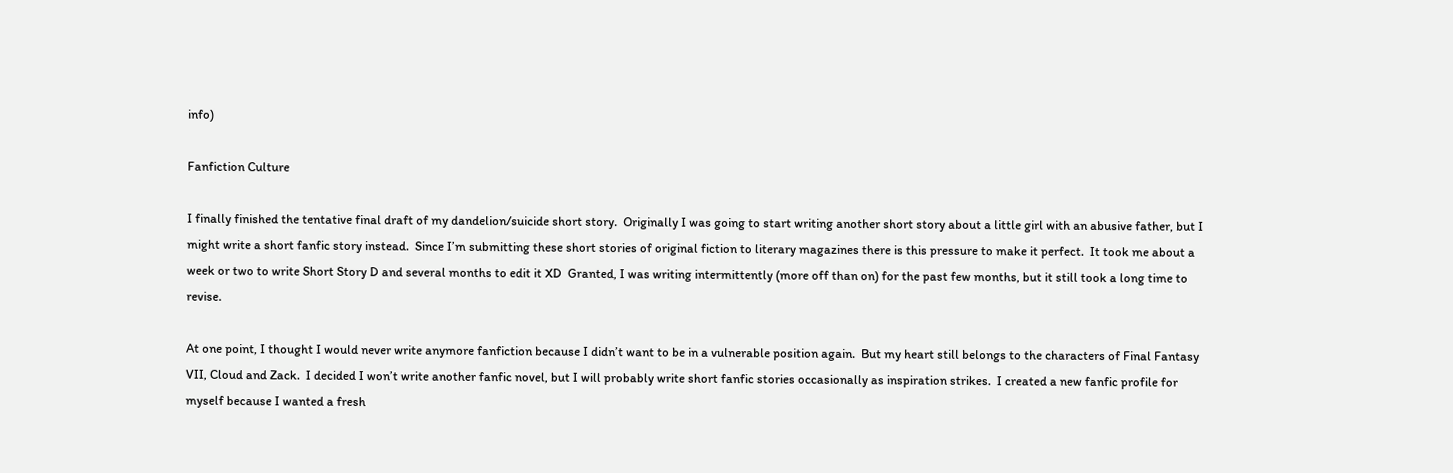info)

Fanfiction Culture

I finally finished the tentative final draft of my dandelion/suicide short story.  Originally I was going to start writing another short story about a little girl with an abusive father, but I might write a short fanfic story instead.  Since I’m submitting these short stories of original fiction to literary magazines there is this pressure to make it perfect.  It took me about a week or two to write Short Story D and several months to edit it XD  Granted, I was writing intermittently (more off than on) for the past few months, but it still took a long time to revise.

At one point, I thought I would never write anymore fanfiction because I didn’t want to be in a vulnerable position again.  But my heart still belongs to the characters of Final Fantasy VII, Cloud and Zack.  I decided I won’t write another fanfic novel, but I will probably write short fanfic stories occasionally as inspiration strikes.  I created a new fanfic profile for myself because I wanted a fresh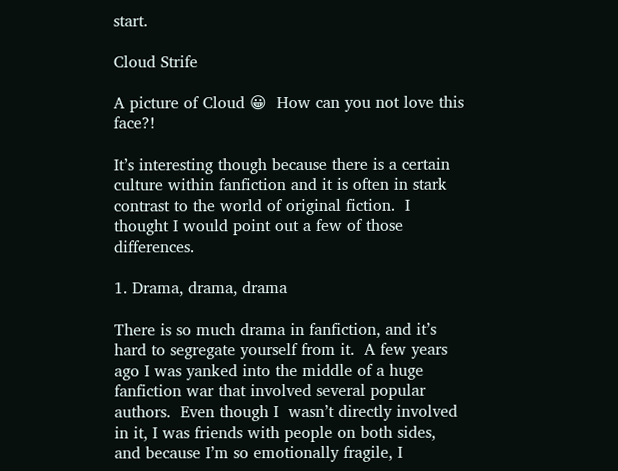start.

Cloud Strife

A picture of Cloud 😀  How can you not love this face?!

It’s interesting though because there is a certain culture within fanfiction and it is often in stark contrast to the world of original fiction.  I thought I would point out a few of those differences.

1. Drama, drama, drama

There is so much drama in fanfiction, and it’s hard to segregate yourself from it.  A few years ago I was yanked into the middle of a huge fanfiction war that involved several popular authors.  Even though I  wasn’t directly involved in it, I was friends with people on both sides, and because I’m so emotionally fragile, I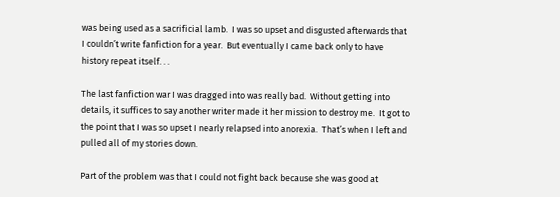was being used as a sacrificial lamb.  I was so upset and disgusted afterwards that I couldn’t write fanfiction for a year.  But eventually I came back only to have history repeat itself. . .

The last fanfiction war I was dragged into was really bad.  Without getting into details, it suffices to say another writer made it her mission to destroy me.  It got to the point that I was so upset I nearly relapsed into anorexia.  That’s when I left and pulled all of my stories down.

Part of the problem was that I could not fight back because she was good at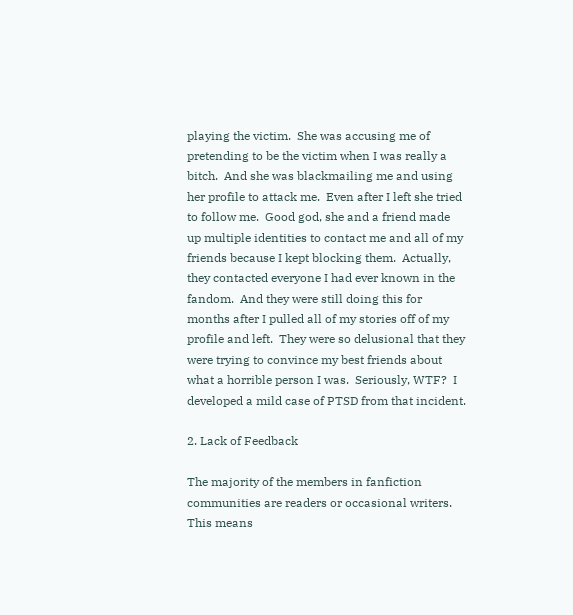playing the victim.  She was accusing me of pretending to be the victim when I was really a bitch.  And she was blackmailing me and using her profile to attack me.  Even after I left she tried to follow me.  Good god, she and a friend made up multiple identities to contact me and all of my friends because I kept blocking them.  Actually, they contacted everyone I had ever known in the fandom.  And they were still doing this for months after I pulled all of my stories off of my profile and left.  They were so delusional that they were trying to convince my best friends about what a horrible person I was.  Seriously, WTF?  I developed a mild case of PTSD from that incident.

2. Lack of Feedback

The majority of the members in fanfiction communities are readers or occasional writers.  This means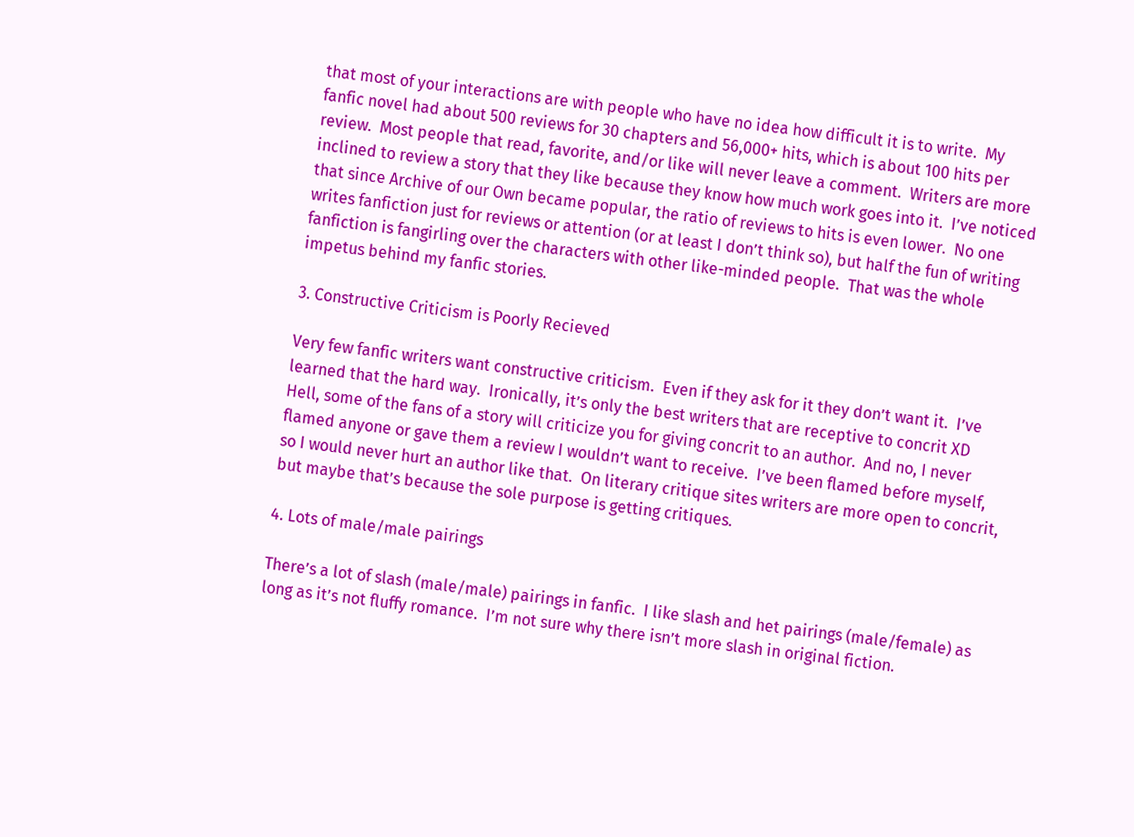that most of your interactions are with people who have no idea how difficult it is to write.  My fanfic novel had about 500 reviews for 30 chapters and 56,000+ hits, which is about 100 hits per review.  Most people that read, favorite, and/or like will never leave a comment.  Writers are more inclined to review a story that they like because they know how much work goes into it.  I’ve noticed that since Archive of our Own became popular, the ratio of reviews to hits is even lower.  No one writes fanfiction just for reviews or attention (or at least I don’t think so), but half the fun of writing fanfiction is fangirling over the characters with other like-minded people.  That was the whole impetus behind my fanfic stories.

3. Constructive Criticism is Poorly Recieved

Very few fanfic writers want constructive criticism.  Even if they ask for it they don’t want it.  I’ve learned that the hard way.  Ironically, it’s only the best writers that are receptive to concrit XD  Hell, some of the fans of a story will criticize you for giving concrit to an author.  And no, I never flamed anyone or gave them a review I wouldn’t want to receive.  I’ve been flamed before myself, so I would never hurt an author like that.  On literary critique sites writers are more open to concrit, but maybe that’s because the sole purpose is getting critiques.

4. Lots of male/male pairings

There’s a lot of slash (male/male) pairings in fanfic.  I like slash and het pairings (male/female) as long as it’s not fluffy romance.  I’m not sure why there isn’t more slash in original fiction.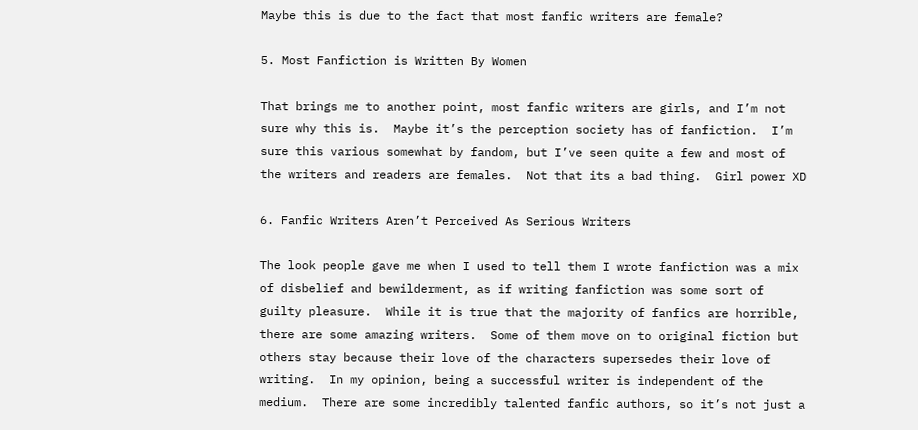Maybe this is due to the fact that most fanfic writers are female?

5. Most Fanfiction is Written By Women

That brings me to another point, most fanfic writers are girls, and I’m not sure why this is.  Maybe it’s the perception society has of fanfiction.  I’m sure this various somewhat by fandom, but I’ve seen quite a few and most of the writers and readers are females.  Not that its a bad thing.  Girl power XD

6. Fanfic Writers Aren’t Perceived As Serious Writers

The look people gave me when I used to tell them I wrote fanfiction was a mix of disbelief and bewilderment, as if writing fanfiction was some sort of guilty pleasure.  While it is true that the majority of fanfics are horrible, there are some amazing writers.  Some of them move on to original fiction but others stay because their love of the characters supersedes their love of writing.  In my opinion, being a successful writer is independent of the medium.  There are some incredibly talented fanfic authors, so it’s not just a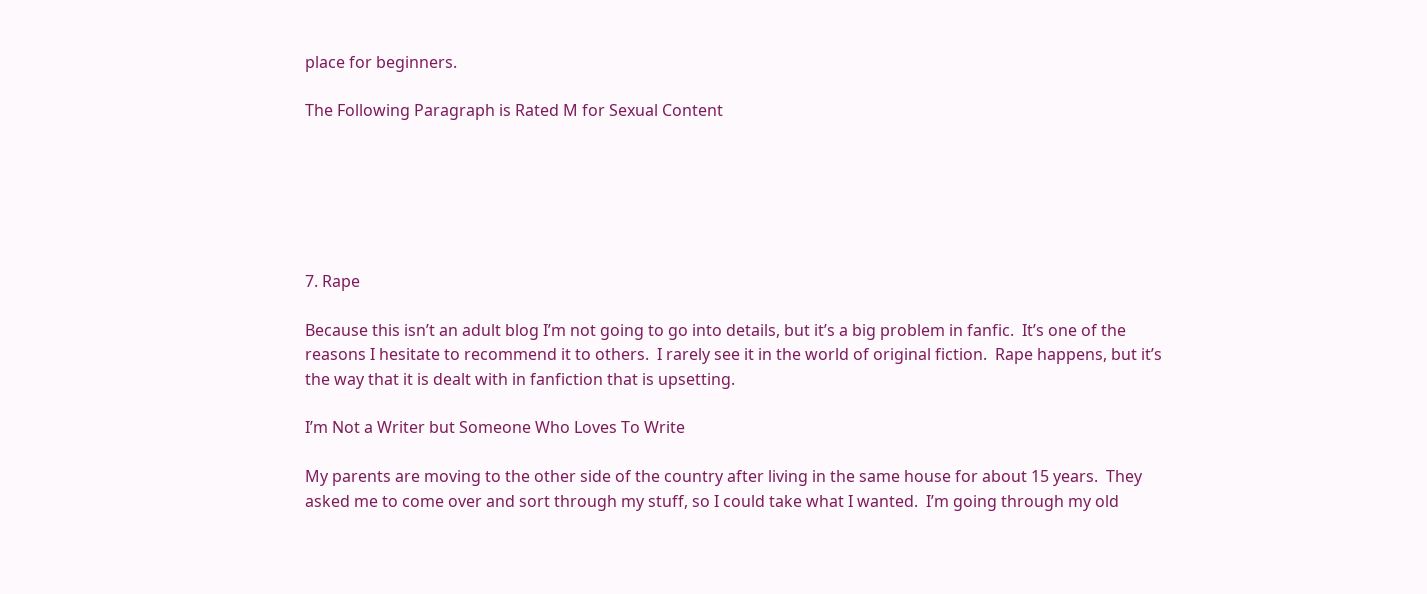place for beginners.

The Following Paragraph is Rated M for Sexual Content






7. Rape

Because this isn’t an adult blog I’m not going to go into details, but it’s a big problem in fanfic.  It’s one of the reasons I hesitate to recommend it to others.  I rarely see it in the world of original fiction.  Rape happens, but it’s the way that it is dealt with in fanfiction that is upsetting.

I’m Not a Writer but Someone Who Loves To Write

My parents are moving to the other side of the country after living in the same house for about 15 years.  They asked me to come over and sort through my stuff, so I could take what I wanted.  I’m going through my old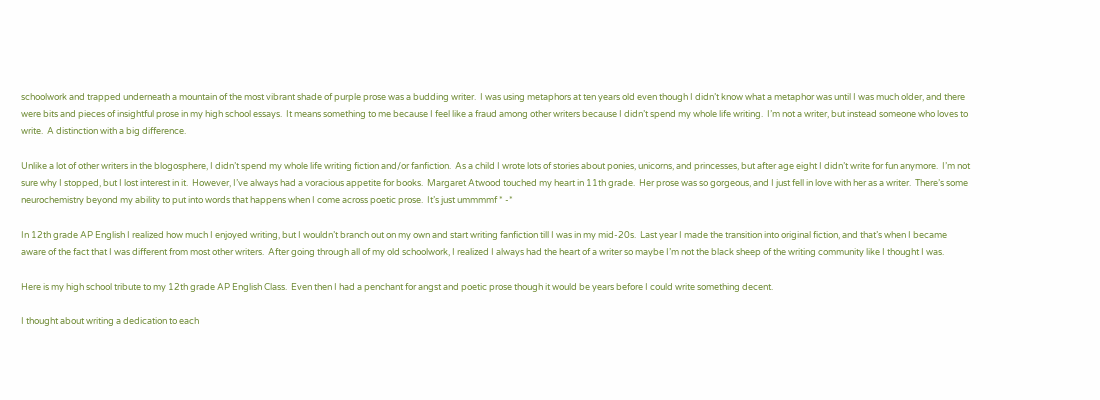schoolwork and trapped underneath a mountain of the most vibrant shade of purple prose was a budding writer.  I was using metaphors at ten years old even though I didn’t know what a metaphor was until I was much older, and there were bits and pieces of insightful prose in my high school essays.  It means something to me because I feel like a fraud among other writers because I didn’t spend my whole life writing.  I’m not a writer, but instead someone who loves to write.  A distinction with a big difference.

Unlike a lot of other writers in the blogosphere, I didn’t spend my whole life writing fiction and/or fanfiction.  As a child I wrote lots of stories about ponies, unicorns, and princesses, but after age eight I didn’t write for fun anymore.  I’m not sure why I stopped, but I lost interest in it.  However, I’ve always had a voracious appetite for books.  Margaret Atwood touched my heart in 11th grade.  Her prose was so gorgeous, and I just fell in love with her as a writer.  There’s some neurochemistry beyond my ability to put into words that happens when I come across poetic prose.  It’s just ummmmf * -*

In 12th grade AP English I realized how much I enjoyed writing, but I wouldn’t branch out on my own and start writing fanfiction till I was in my mid-20s.  Last year I made the transition into original fiction, and that’s when I became aware of the fact that I was different from most other writers.  After going through all of my old schoolwork, I realized I always had the heart of a writer so maybe I’m not the black sheep of the writing community like I thought I was.

Here is my high school tribute to my 12th grade AP English Class.  Even then I had a penchant for angst and poetic prose though it would be years before I could write something decent.

I thought about writing a dedication to each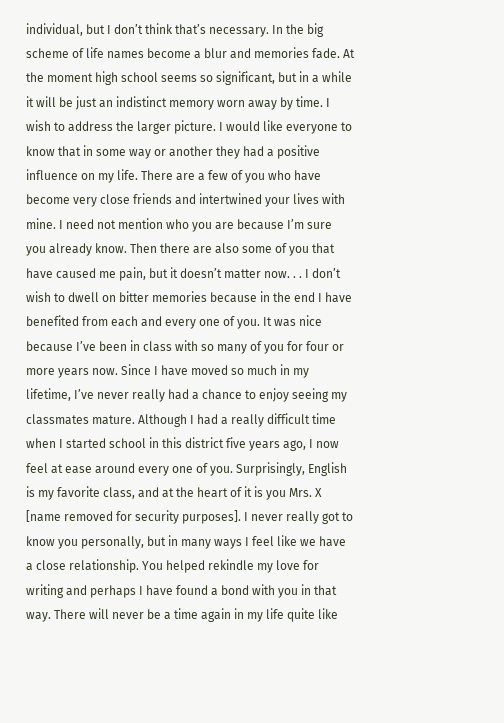individual, but I don’t think that’s necessary. In the big scheme of life names become a blur and memories fade. At the moment high school seems so significant, but in a while it will be just an indistinct memory worn away by time. I wish to address the larger picture. I would like everyone to know that in some way or another they had a positive influence on my life. There are a few of you who have become very close friends and intertwined your lives with mine. I need not mention who you are because I’m sure you already know. Then there are also some of you that have caused me pain, but it doesn’t matter now. . . I don’t wish to dwell on bitter memories because in the end I have benefited from each and every one of you. It was nice because I’ve been in class with so many of you for four or more years now. Since I have moved so much in my lifetime, I’ve never really had a chance to enjoy seeing my classmates mature. Although I had a really difficult time when I started school in this district five years ago, I now feel at ease around every one of you. Surprisingly, English is my favorite class, and at the heart of it is you Mrs. X [name removed for security purposes]. I never really got to know you personally, but in many ways I feel like we have a close relationship. You helped rekindle my love for writing and perhaps I have found a bond with you in that way. There will never be a time again in my life quite like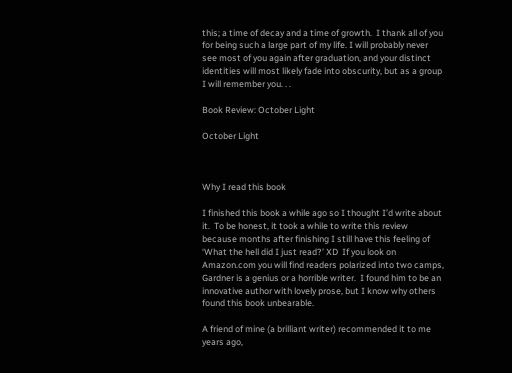this; a time of decay and a time of growth.  I thank all of you for being such a large part of my life. I will probably never see most of you again after graduation, and your distinct identities will most likely fade into obscurity, but as a group I will remember you. . .

Book Review: October Light

October Light



Why I read this book

I finished this book a while ago so I thought I’d write about it.  To be honest, it took a while to write this review because months after finishing I still have this feeling of ‘What the hell did I just read?’ XD  If you look on Amazon.com you will find readers polarized into two camps, Gardner is a genius or a horrible writer.  I found him to be an innovative author with lovely prose, but I know why others found this book unbearable.

A friend of mine (a brilliant writer) recommended it to me years ago,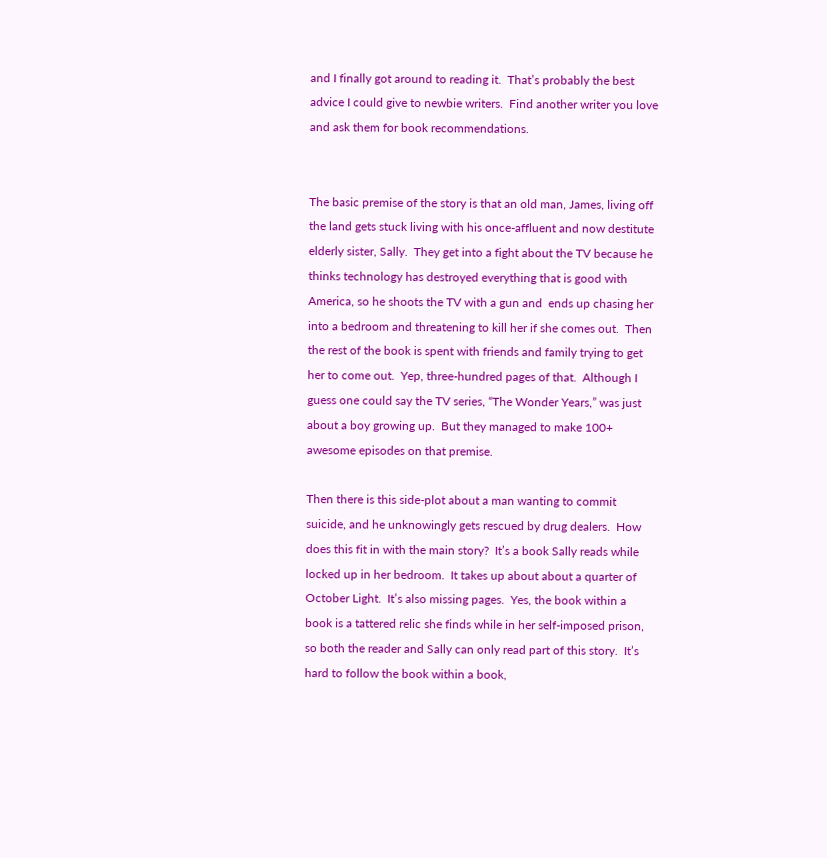and I finally got around to reading it.  That’s probably the best advice I could give to newbie writers.  Find another writer you love and ask them for book recommendations.


The basic premise of the story is that an old man, James, living off the land gets stuck living with his once-affluent and now destitute elderly sister, Sally.  They get into a fight about the TV because he thinks technology has destroyed everything that is good with America, so he shoots the TV with a gun and  ends up chasing her into a bedroom and threatening to kill her if she comes out.  Then the rest of the book is spent with friends and family trying to get her to come out.  Yep, three-hundred pages of that.  Although I guess one could say the TV series, “The Wonder Years,” was just about a boy growing up.  But they managed to make 100+ awesome episodes on that premise.

Then there is this side-plot about a man wanting to commit suicide, and he unknowingly gets rescued by drug dealers.  How does this fit in with the main story?  It’s a book Sally reads while locked up in her bedroom.  It takes up about about a quarter of October Light.  It’s also missing pages.  Yes, the book within a book is a tattered relic she finds while in her self-imposed prison, so both the reader and Sally can only read part of this story.  It’s hard to follow the book within a book,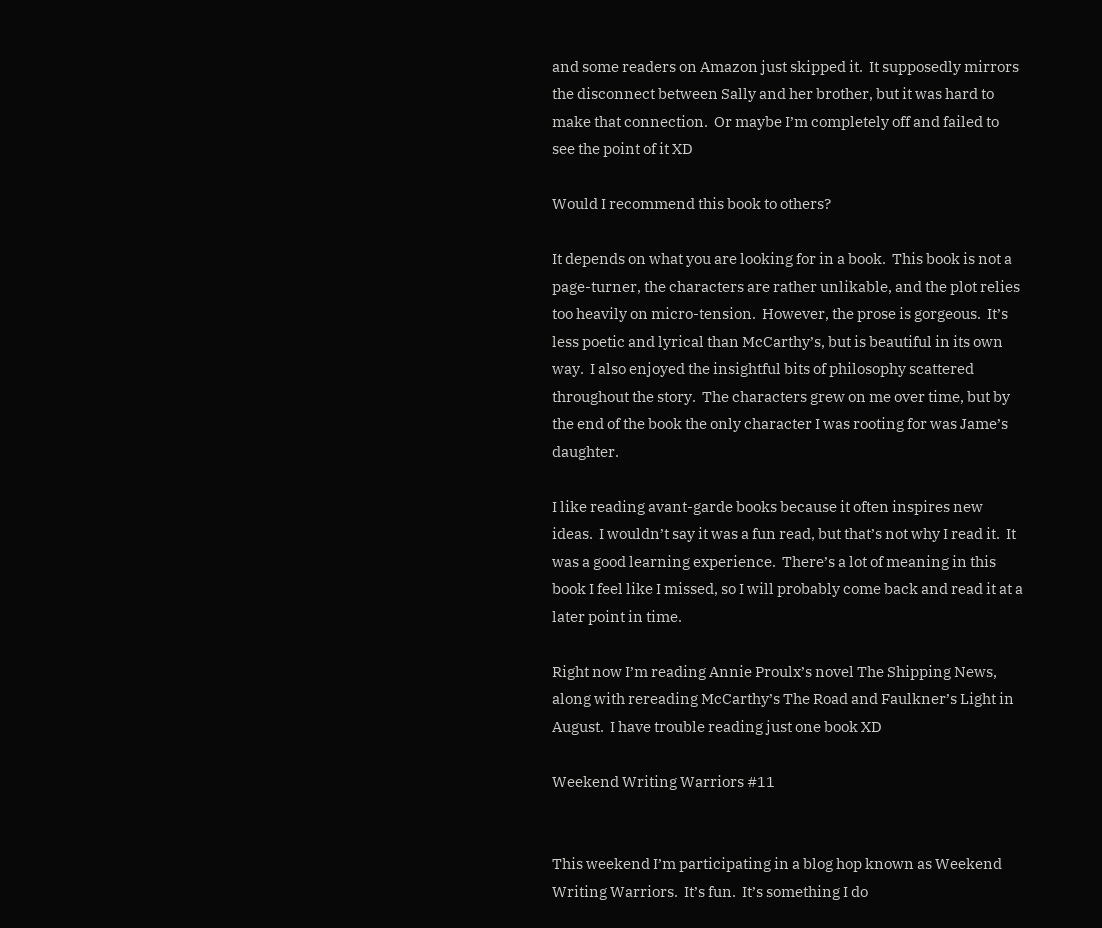and some readers on Amazon just skipped it.  It supposedly mirrors the disconnect between Sally and her brother, but it was hard to make that connection.  Or maybe I’m completely off and failed to see the point of it XD

Would I recommend this book to others?

It depends on what you are looking for in a book.  This book is not a page-turner, the characters are rather unlikable, and the plot relies too heavily on micro-tension.  However, the prose is gorgeous.  It’s less poetic and lyrical than McCarthy’s, but is beautiful in its own way.  I also enjoyed the insightful bits of philosophy scattered throughout the story.  The characters grew on me over time, but by the end of the book the only character I was rooting for was Jame’s daughter.

I like reading avant-garde books because it often inspires new ideas.  I wouldn’t say it was a fun read, but that’s not why I read it.  It was a good learning experience.  There’s a lot of meaning in this book I feel like I missed, so I will probably come back and read it at a later point in time.

Right now I’m reading Annie Proulx’s novel The Shipping News, along with rereading McCarthy’s The Road and Faulkner’s Light in August.  I have trouble reading just one book XD

Weekend Writing Warriors #11


This weekend I’m participating in a blog hop known as Weekend Writing Warriors.  It’s fun.  It’s something I do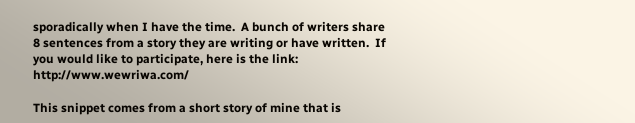sporadically when I have the time.  A bunch of writers share 8 sentences from a story they are writing or have written.  If you would like to participate, here is the link: http://www.wewriwa.com/

This snippet comes from a short story of mine that is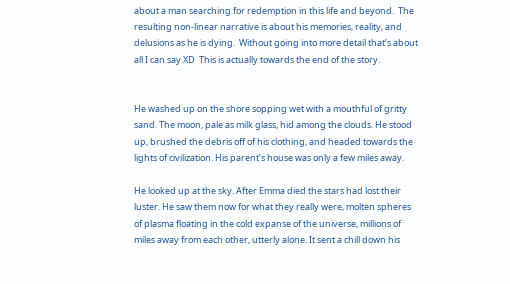about a man searching for redemption in this life and beyond.  The resulting non-linear narrative is about his memories, reality, and delusions as he is dying.  Without going into more detail that’s about all I can say XD  This is actually towards the end of the story.


He washed up on the shore sopping wet with a mouthful of gritty sand. The moon, pale as milk glass, hid among the clouds. He stood up, brushed the debris off of his clothing, and headed towards the lights of civilization. His parent’s house was only a few miles away.

He looked up at the sky. After Emma died the stars had lost their luster. He saw them now for what they really were, molten spheres of plasma floating in the cold expanse of the universe, millions of miles away from each other, utterly alone. It sent a chill down his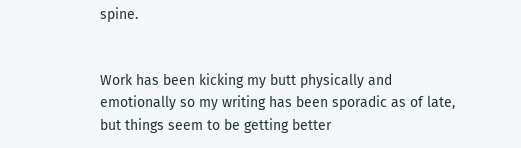spine.


Work has been kicking my butt physically and emotionally so my writing has been sporadic as of late, but things seem to be getting better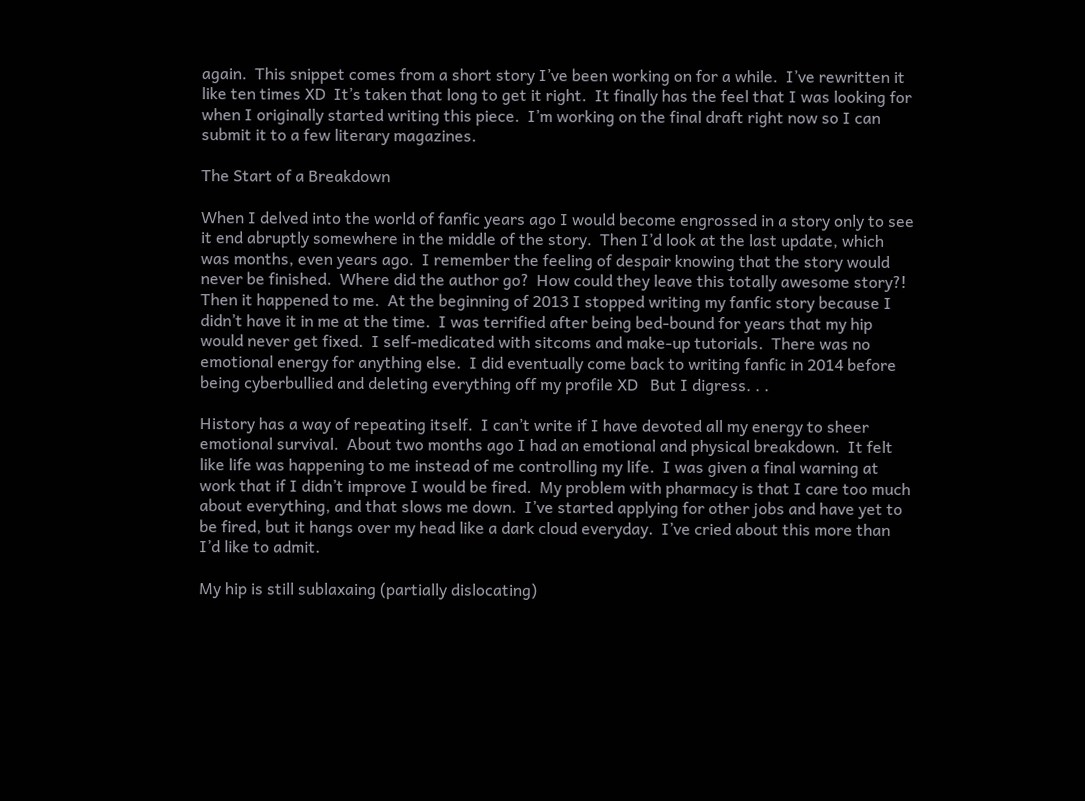again.  This snippet comes from a short story I’ve been working on for a while.  I’ve rewritten it like ten times XD  It’s taken that long to get it right.  It finally has the feel that I was looking for when I originally started writing this piece.  I’m working on the final draft right now so I can submit it to a few literary magazines.

The Start of a Breakdown

When I delved into the world of fanfic years ago I would become engrossed in a story only to see it end abruptly somewhere in the middle of the story.  Then I’d look at the last update, which was months, even years ago.  I remember the feeling of despair knowing that the story would never be finished.  Where did the author go?  How could they leave this totally awesome story?!  Then it happened to me.  At the beginning of 2013 I stopped writing my fanfic story because I didn’t have it in me at the time.  I was terrified after being bed-bound for years that my hip would never get fixed.  I self-medicated with sitcoms and make-up tutorials.  There was no emotional energy for anything else.  I did eventually come back to writing fanfic in 2014 before being cyberbullied and deleting everything off my profile XD   But I digress. . .

History has a way of repeating itself.  I can’t write if I have devoted all my energy to sheer emotional survival.  About two months ago I had an emotional and physical breakdown.  It felt like life was happening to me instead of me controlling my life.  I was given a final warning at work that if I didn’t improve I would be fired.  My problem with pharmacy is that I care too much about everything, and that slows me down.  I’ve started applying for other jobs and have yet to be fired, but it hangs over my head like a dark cloud everyday.  I’ve cried about this more than I’d like to admit.

My hip is still sublaxaing (partially dislocating)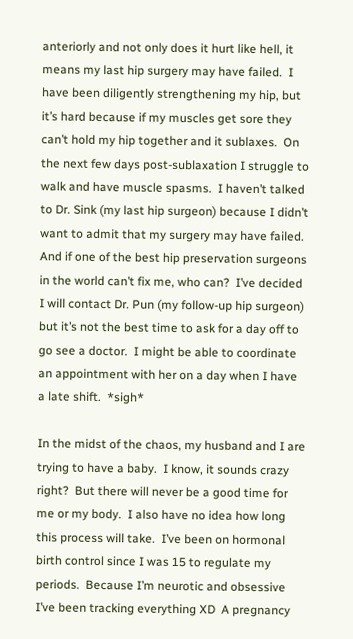anteriorly and not only does it hurt like hell, it means my last hip surgery may have failed.  I have been diligently strengthening my hip, but it’s hard because if my muscles get sore they can’t hold my hip together and it sublaxes.  On the next few days post-sublaxation I struggle to walk and have muscle spasms.  I haven’t talked to Dr. Sink (my last hip surgeon) because I didn’t want to admit that my surgery may have failed.  And if one of the best hip preservation surgeons in the world can’t fix me, who can?  I’ve decided I will contact Dr. Pun (my follow-up hip surgeon) but it’s not the best time to ask for a day off to go see a doctor.  I might be able to coordinate an appointment with her on a day when I have a late shift.  *sigh*

In the midst of the chaos, my husband and I are trying to have a baby.  I know, it sounds crazy right?  But there will never be a good time for me or my body.  I also have no idea how long this process will take.  I’ve been on hormonal birth control since I was 15 to regulate my periods.  Because I’m neurotic and obsessive I’ve been tracking everything XD  A pregnancy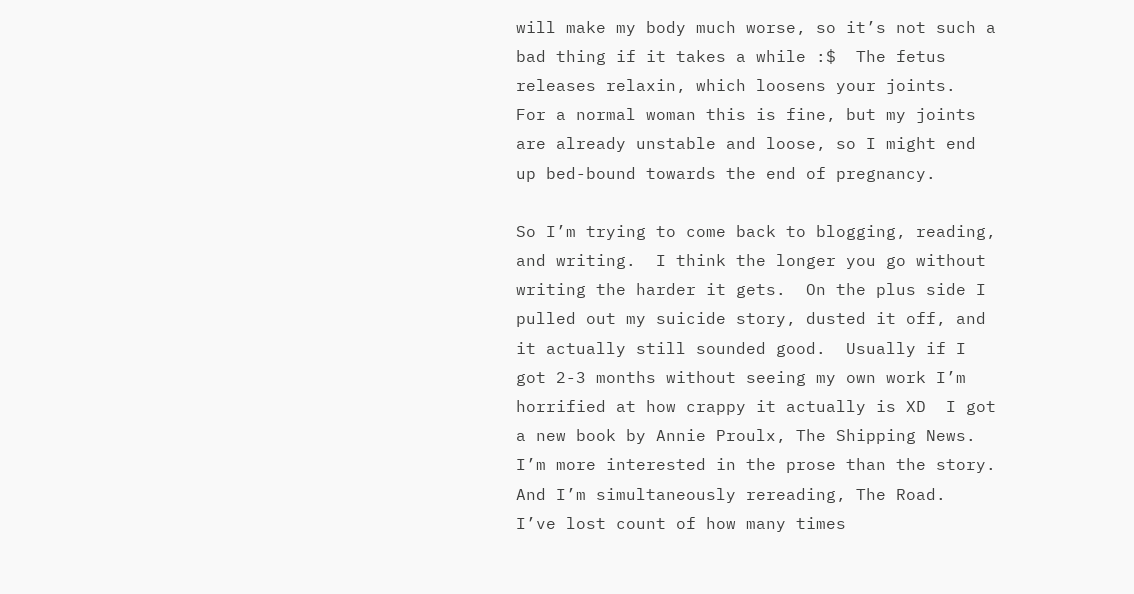will make my body much worse, so it’s not such a bad thing if it takes a while :$  The fetus releases relaxin, which loosens your joints.  For a normal woman this is fine, but my joints are already unstable and loose, so I might end up bed-bound towards the end of pregnancy.

So I’m trying to come back to blogging, reading, and writing.  I think the longer you go without writing the harder it gets.  On the plus side I pulled out my suicide story, dusted it off, and it actually still sounded good.  Usually if I got 2-3 months without seeing my own work I’m horrified at how crappy it actually is XD  I got a new book by Annie Proulx, The Shipping News.  I’m more interested in the prose than the story.  And I’m simultaneously rereading, The Road.  I’ve lost count of how many times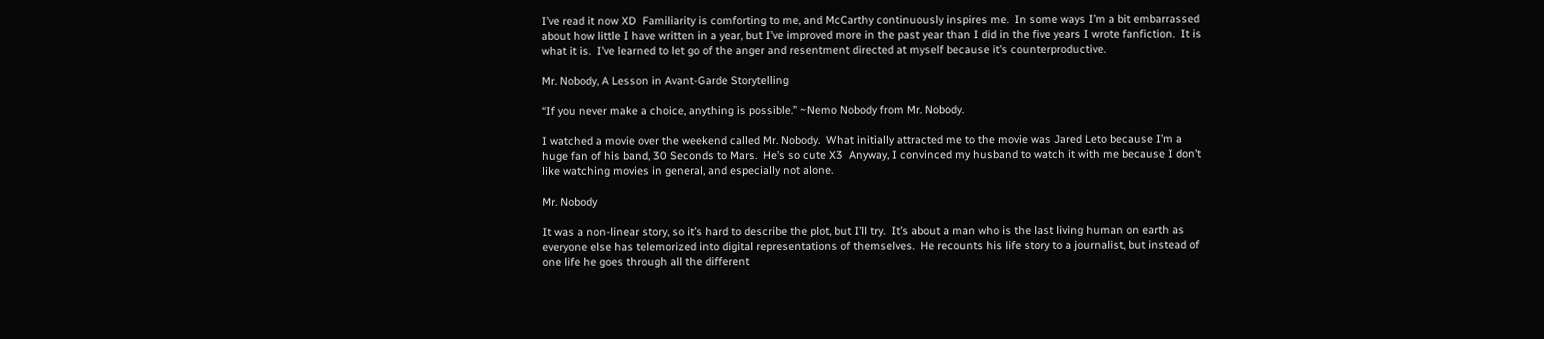I’ve read it now XD  Familiarity is comforting to me, and McCarthy continuously inspires me.  In some ways I’m a bit embarrassed about how little I have written in a year, but I’ve improved more in the past year than I did in the five years I wrote fanfiction.  It is what it is.  I’ve learned to let go of the anger and resentment directed at myself because it’s counterproductive.

Mr. Nobody, A Lesson in Avant-Garde Storytelling

“If you never make a choice, anything is possible.” ~Nemo Nobody from Mr. Nobody.

I watched a movie over the weekend called Mr. Nobody.  What initially attracted me to the movie was Jared Leto because I’m a huge fan of his band, 30 Seconds to Mars.  He’s so cute X3  Anyway, I convinced my husband to watch it with me because I don’t like watching movies in general, and especially not alone.

Mr. Nobody

It was a non-linear story, so it’s hard to describe the plot, but I’ll try.  It’s about a man who is the last living human on earth as everyone else has telemorized into digital representations of themselves.  He recounts his life story to a journalist, but instead of one life he goes through all the different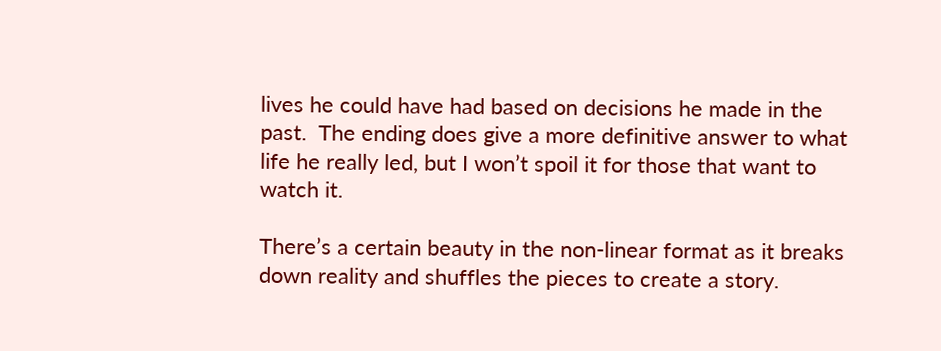lives he could have had based on decisions he made in the past.  The ending does give a more definitive answer to what life he really led, but I won’t spoil it for those that want to watch it.

There’s a certain beauty in the non-linear format as it breaks down reality and shuffles the pieces to create a story.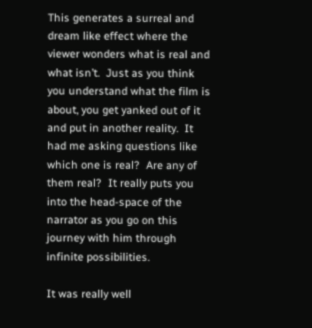This generates a surreal and dream like effect where the viewer wonders what is real and what isn’t.  Just as you think you understand what the film is about, you get yanked out of it and put in another reality.  It had me asking questions like which one is real?  Are any of them real?  It really puts you into the head-space of the narrator as you go on this journey with him through infinite possibilities.

It was really well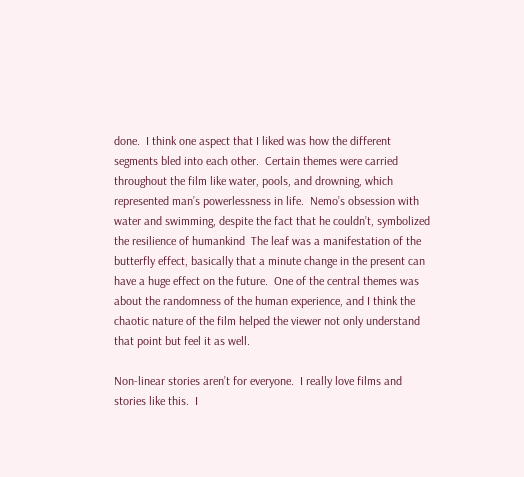done.  I think one aspect that I liked was how the different segments bled into each other.  Certain themes were carried throughout the film like water, pools, and drowning, which represented man’s powerlessness in life.  Nemo’s obsession with water and swimming, despite the fact that he couldn’t, symbolized the resilience of humankind  The leaf was a manifestation of the butterfly effect, basically that a minute change in the present can have a huge effect on the future.  One of the central themes was about the randomness of the human experience, and I think the chaotic nature of the film helped the viewer not only understand that point but feel it as well.

Non-linear stories aren’t for everyone.  I really love films and stories like this.  I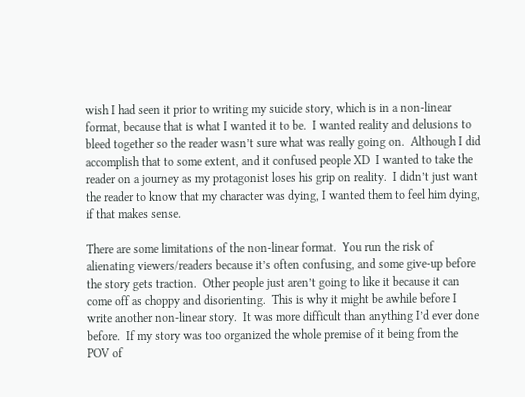wish I had seen it prior to writing my suicide story, which is in a non-linear format, because that is what I wanted it to be.  I wanted reality and delusions to bleed together so the reader wasn’t sure what was really going on.  Although I did accomplish that to some extent, and it confused people XD  I wanted to take the reader on a journey as my protagonist loses his grip on reality.  I didn’t just want the reader to know that my character was dying, I wanted them to feel him dying, if that makes sense.

There are some limitations of the non-linear format.  You run the risk of alienating viewers/readers because it’s often confusing, and some give-up before the story gets traction.  Other people just aren’t going to like it because it can come off as choppy and disorienting.  This is why it might be awhile before I write another non-linear story.  It was more difficult than anything I’d ever done before.  If my story was too organized the whole premise of it being from the POV of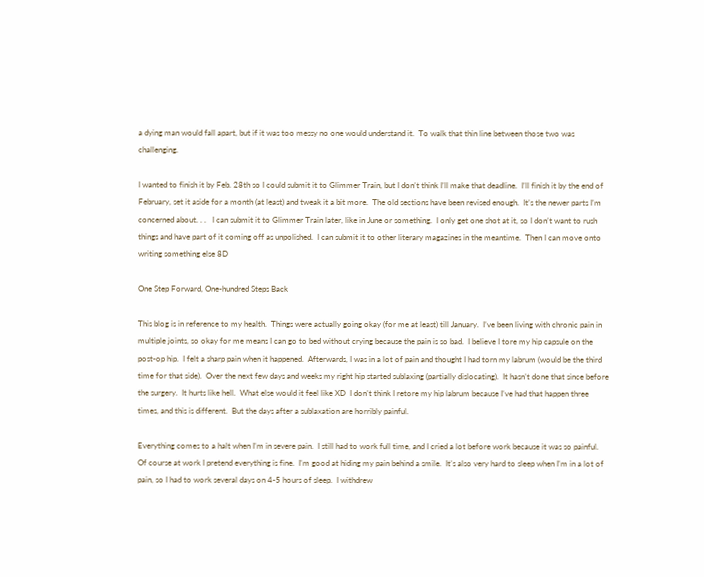a dying man would fall apart, but if it was too messy no one would understand it.  To walk that thin line between those two was challenging.

I wanted to finish it by Feb. 28th so I could submit it to Glimmer Train, but I don’t think I’ll make that deadline.  I’ll finish it by the end of February, set it aside for a month (at least) and tweak it a bit more.  The old sections have been revised enough.  It’s the newer parts I’m concerned about. . .   I can submit it to Glimmer Train later, like in June or something.  I only get one shot at it, so I don’t want to rush things and have part of it coming off as unpolished.  I can submit it to other literary magazines in the meantime.  Then I can move onto writing something else 8D

One Step Forward, One-hundred Steps Back

This blog is in reference to my health.  Things were actually going okay (for me at least) till January.  I’ve been living with chronic pain in multiple joints, so okay for me means I can go to bed without crying because the pain is so bad.  I believe I tore my hip capsule on the post-op hip.  I felt a sharp pain when it happened.  Afterwards, I was in a lot of pain and thought I had torn my labrum (would be the third time for that side).  Over the next few days and weeks my right hip started sublaxing (partially dislocating).  It hasn’t done that since before the surgery.  It hurts like hell.  What else would it feel like XD  I don’t think I retore my hip labrum because I’ve had that happen three times, and this is different.  But the days after a sublaxation are horribly painful.

Everything comes to a halt when I’m in severe pain.  I still had to work full time, and I cried a lot before work because it was so painful.  Of course at work I pretend everything is fine.  I’m good at hiding my pain behind a smile.  It’s also very hard to sleep when I’m in a lot of pain, so I had to work several days on 4-5 hours of sleep.  I withdrew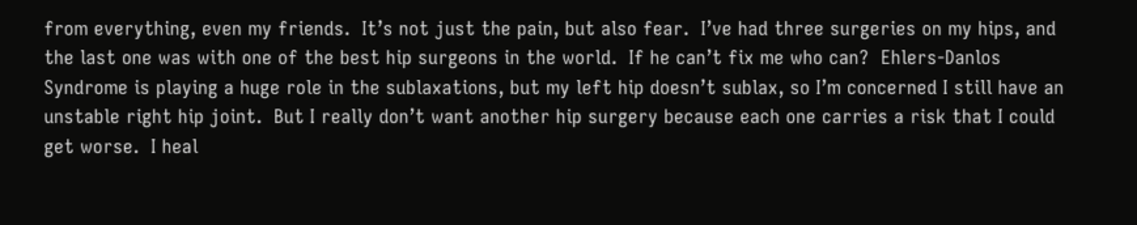from everything, even my friends.  It’s not just the pain, but also fear.  I’ve had three surgeries on my hips, and the last one was with one of the best hip surgeons in the world.  If he can’t fix me who can?  Ehlers-Danlos Syndrome is playing a huge role in the sublaxations, but my left hip doesn’t sublax, so I’m concerned I still have an unstable right hip joint.  But I really don’t want another hip surgery because each one carries a risk that I could get worse.  I heal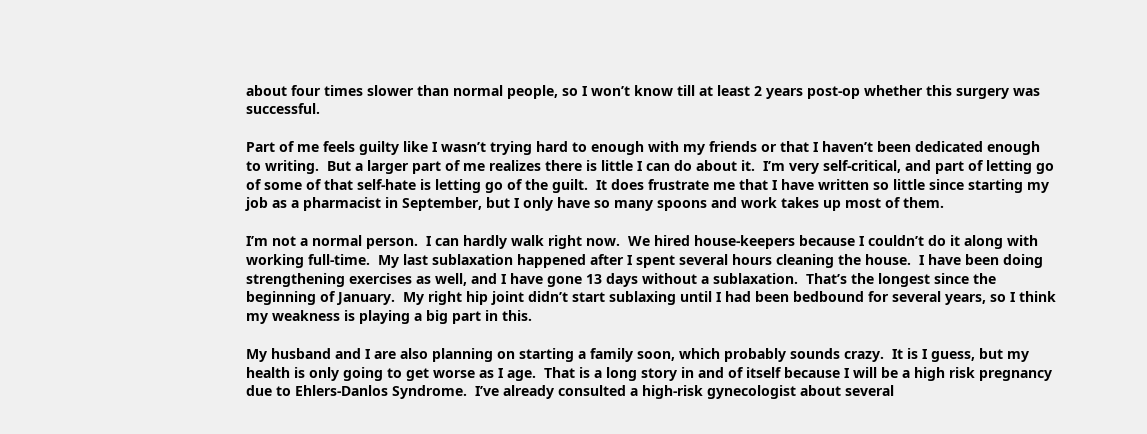about four times slower than normal people, so I won’t know till at least 2 years post-op whether this surgery was successful.

Part of me feels guilty like I wasn’t trying hard to enough with my friends or that I haven’t been dedicated enough to writing.  But a larger part of me realizes there is little I can do about it.  I’m very self-critical, and part of letting go of some of that self-hate is letting go of the guilt.  It does frustrate me that I have written so little since starting my job as a pharmacist in September, but I only have so many spoons and work takes up most of them.

I’m not a normal person.  I can hardly walk right now.  We hired house-keepers because I couldn’t do it along with working full-time.  My last sublaxation happened after I spent several hours cleaning the house.  I have been doing strengthening exercises as well, and I have gone 13 days without a sublaxation.  That’s the longest since the beginning of January.  My right hip joint didn’t start sublaxing until I had been bedbound for several years, so I think my weakness is playing a big part in this.

My husband and I are also planning on starting a family soon, which probably sounds crazy.  It is I guess, but my health is only going to get worse as I age.  That is a long story in and of itself because I will be a high risk pregnancy due to Ehlers-Danlos Syndrome.  I’ve already consulted a high-risk gynecologist about several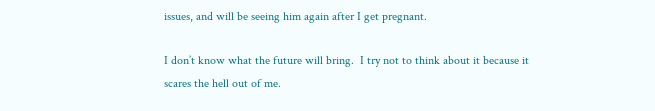issues, and will be seeing him again after I get pregnant.

I don’t know what the future will bring.  I try not to think about it because it scares the hell out of me.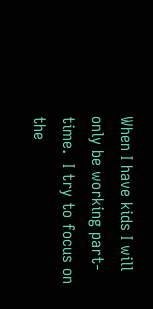When I have kids I will only be working part-time.  I try to focus on the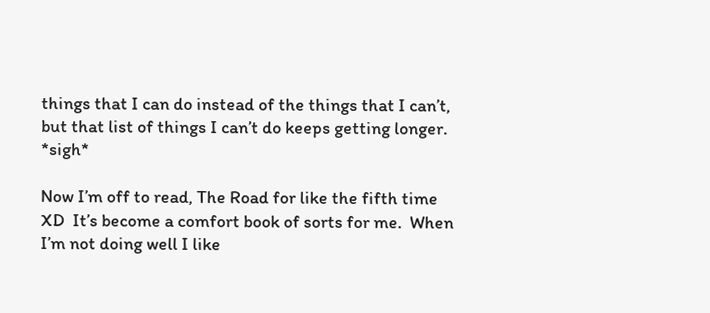things that I can do instead of the things that I can’t, but that list of things I can’t do keeps getting longer.  *sigh*

Now I’m off to read, The Road for like the fifth time XD  It’s become a comfort book of sorts for me.  When I’m not doing well I like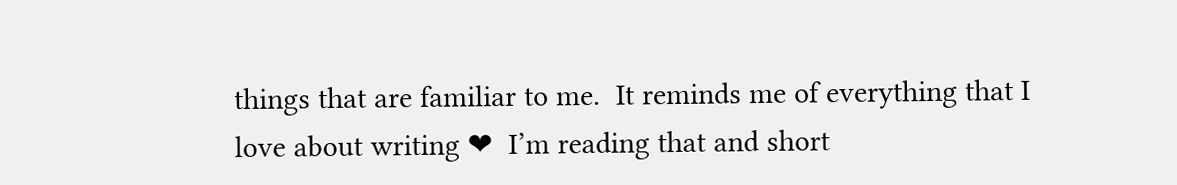things that are familiar to me.  It reminds me of everything that I love about writing ❤  I’m reading that and short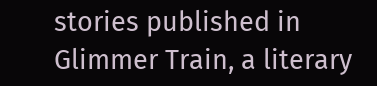stories published in Glimmer Train, a literary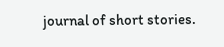journal of short stories.